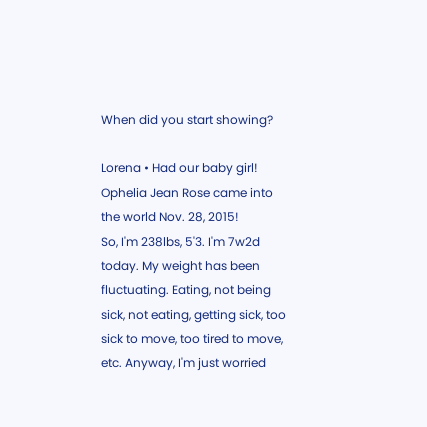When did you start showing?

Lorena • Had our baby girl! Ophelia Jean Rose came into the world Nov. 28, 2015!
So, I'm 238lbs, 5'3. I'm 7w2d today. My weight has been fluctuating. Eating, not being sick, not eating, getting sick, too sick to move, too tired to move, etc. Anyway, I'm just worried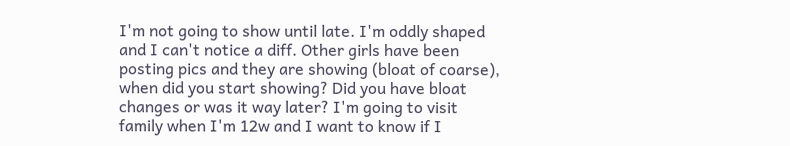I'm not going to show until late. I'm oddly shaped and I can't notice a diff. Other girls have been posting pics and they are showing (bloat of coarse), when did you start showing? Did you have bloat changes or was it way later? I'm going to visit family when I'm 12w and I want to know if I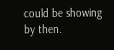could be showing by then.